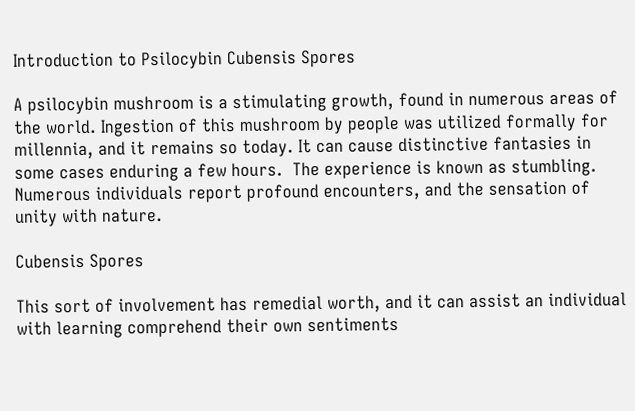Introduction to Psilocybin Cubensis Spores

A psilocybin mushroom is a stimulating growth, found in numerous areas of the world. Ingestion of this mushroom by people was utilized formally for millennia, and it remains so today. It can cause distinctive fantasies in some cases enduring a few hours.  The experience is known as stumbling. Numerous individuals report profound encounters, and the sensation of unity with nature.

Cubensis Spores

This sort of involvement has remedial worth, and it can assist an individual with learning comprehend their own sentiments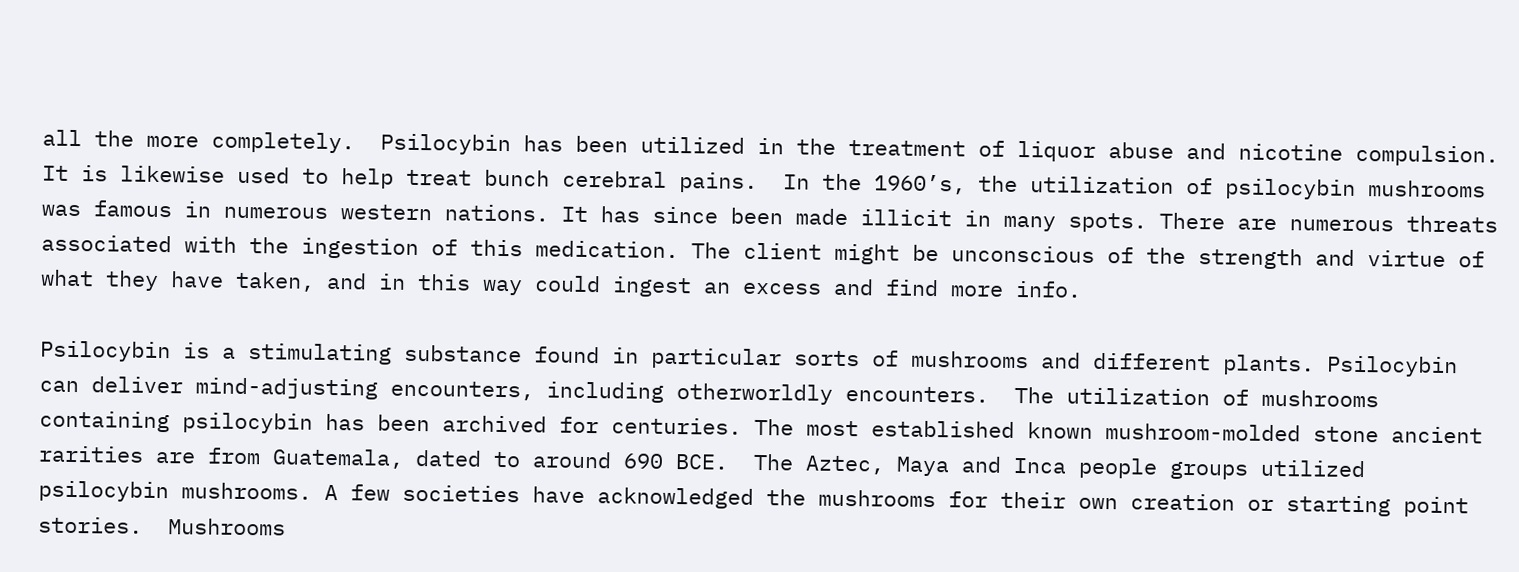all the more completely.  Psilocybin has been utilized in the treatment of liquor abuse and nicotine compulsion. It is likewise used to help treat bunch cerebral pains.  In the 1960’s, the utilization of psilocybin mushrooms was famous in numerous western nations. It has since been made illicit in many spots. There are numerous threats associated with the ingestion of this medication. The client might be unconscious of the strength and virtue of what they have taken, and in this way could ingest an excess and find more info.

Psilocybin is a stimulating substance found in particular sorts of mushrooms and different plants. Psilocybin can deliver mind-adjusting encounters, including otherworldly encounters.  The utilization of mushrooms containing psilocybin has been archived for centuries. The most established known mushroom-molded stone ancient rarities are from Guatemala, dated to around 690 BCE.  The Aztec, Maya and Inca people groups utilized psilocybin mushrooms. A few societies have acknowledged the mushrooms for their own creation or starting point stories.  Mushrooms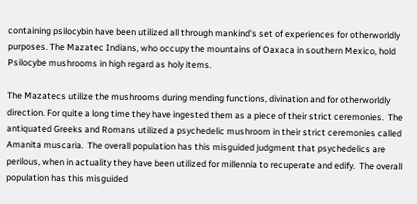containing psilocybin have been utilized all through mankind’s set of experiences for otherworldly purposes. The Mazatec Indians, who occupy the mountains of Oaxaca in southern Mexico, hold  Psilocybe mushrooms in high regard as holy items.

The Mazatecs utilize the mushrooms during mending functions, divination and for otherworldly direction. For quite a long time they have ingested them as a piece of their strict ceremonies.  The antiquated Greeks and Romans utilized a psychedelic mushroom in their strict ceremonies called Amanita muscaria.  The overall population has this misguided judgment that psychedelics are perilous, when in actuality they have been utilized for millennia to recuperate and edify.  The overall population has this misguided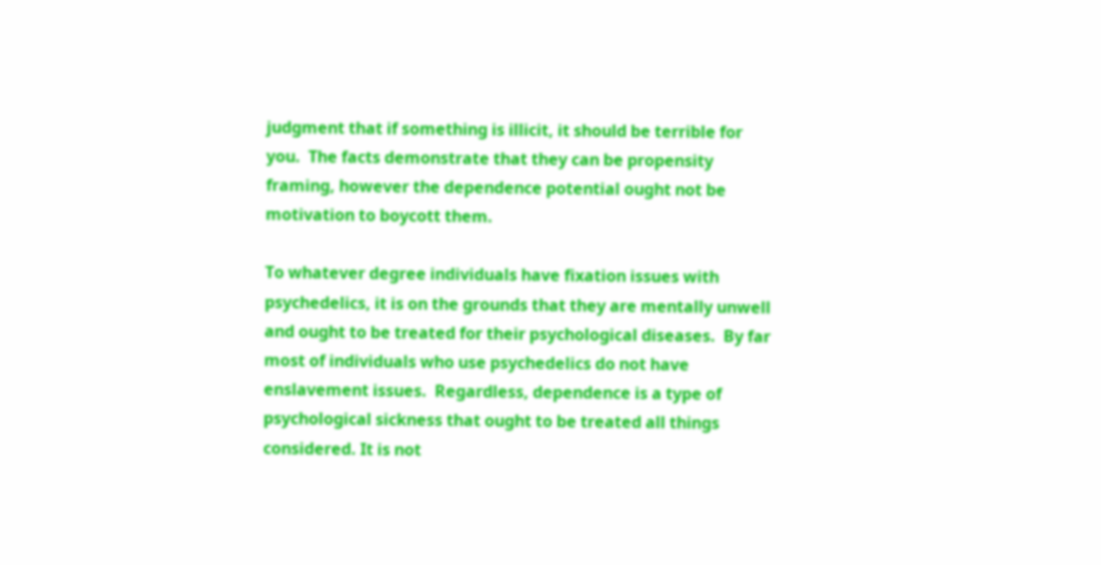judgment that if something is illicit, it should be terrible for you.  The facts demonstrate that they can be propensity framing, however the dependence potential ought not be motivation to boycott them.

To whatever degree individuals have fixation issues with psychedelics, it is on the grounds that they are mentally unwell and ought to be treated for their psychological diseases.  By far most of individuals who use psychedelics do not have enslavement issues.  Regardless, dependence is a type of psychological sickness that ought to be treated all things considered. It is not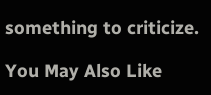something to criticize.

You May Also Like